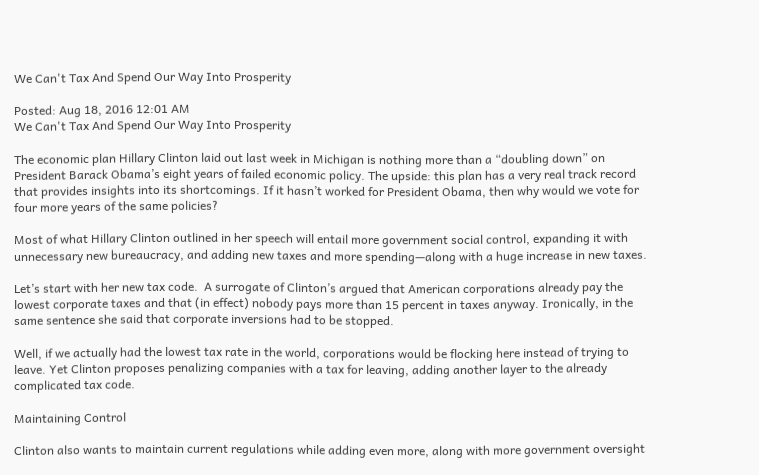We Can't Tax And Spend Our Way Into Prosperity

Posted: Aug 18, 2016 12:01 AM
We Can't Tax And Spend Our Way Into Prosperity

The economic plan Hillary Clinton laid out last week in Michigan is nothing more than a “doubling down” on President Barack Obama’s eight years of failed economic policy. The upside: this plan has a very real track record that provides insights into its shortcomings. If it hasn’t worked for President Obama, then why would we vote for four more years of the same policies?

Most of what Hillary Clinton outlined in her speech will entail more government social control, expanding it with unnecessary new bureaucracy, and adding new taxes and more spending—along with a huge increase in new taxes.

Let’s start with her new tax code.  A surrogate of Clinton’s argued that American corporations already pay the lowest corporate taxes and that (in effect) nobody pays more than 15 percent in taxes anyway. Ironically, in the same sentence she said that corporate inversions had to be stopped.

Well, if we actually had the lowest tax rate in the world, corporations would be flocking here instead of trying to leave. Yet Clinton proposes penalizing companies with a tax for leaving, adding another layer to the already complicated tax code.

Maintaining Control

Clinton also wants to maintain current regulations while adding even more, along with more government oversight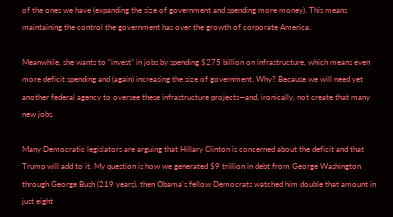of the ones we have (expanding the size of government and spending more money). This means maintaining the control the government has over the growth of corporate America.

Meanwhile, she wants to “invest” in jobs by spending $275 billion on infrastructure, which means even more deficit spending and (again) increasing the size of government. Why? Because we will need yet another federal agency to oversee these infrastructure projects—and, ironically, not create that many new jobs.

Many Democratic legislators are arguing that Hillary Clinton is concerned about the deficit and that Trump will add to it. My question is how we generated $9 trillion in debt from George Washington through George Bush (219 years), then Obama’s fellow Democrats watched him double that amount in just eight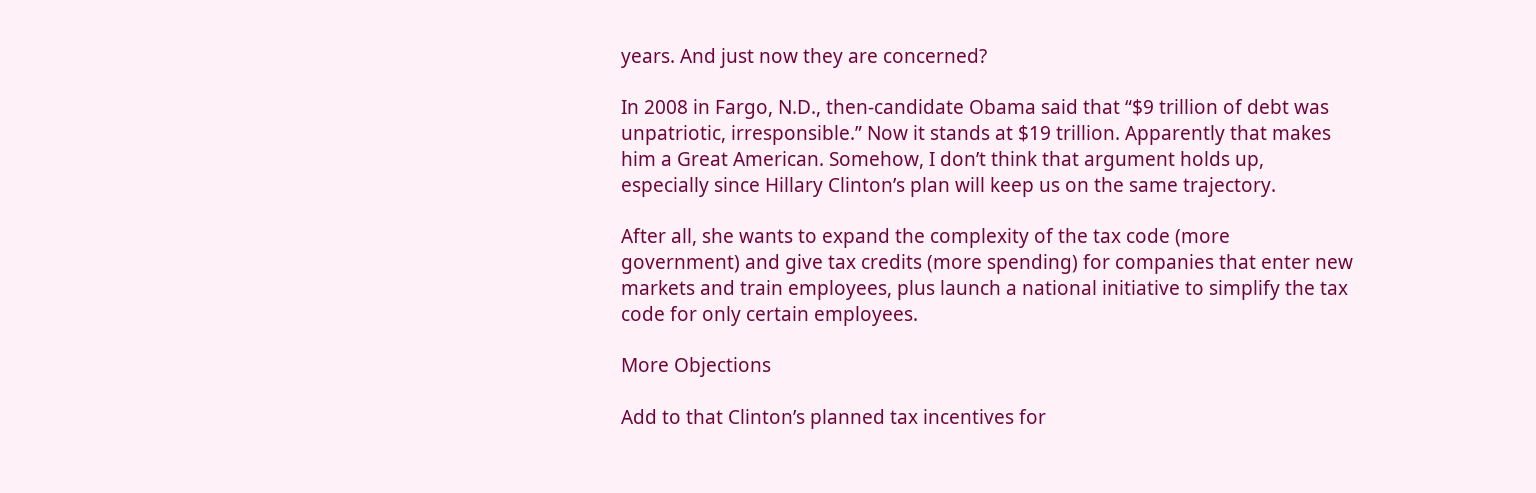years. And just now they are concerned?

In 2008 in Fargo, N.D., then-candidate Obama said that “$9 trillion of debt was unpatriotic, irresponsible.” Now it stands at $19 trillion. Apparently that makes him a Great American. Somehow, I don’t think that argument holds up, especially since Hillary Clinton’s plan will keep us on the same trajectory.

After all, she wants to expand the complexity of the tax code (more government) and give tax credits (more spending) for companies that enter new markets and train employees, plus launch a national initiative to simplify the tax code for only certain employees.

More Objections

Add to that Clinton’s planned tax incentives for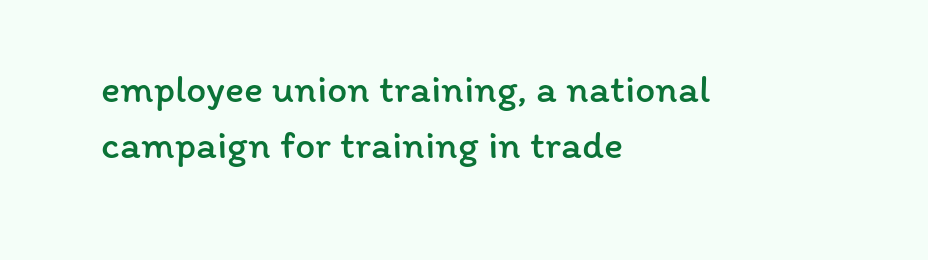employee union training, a national campaign for training in trade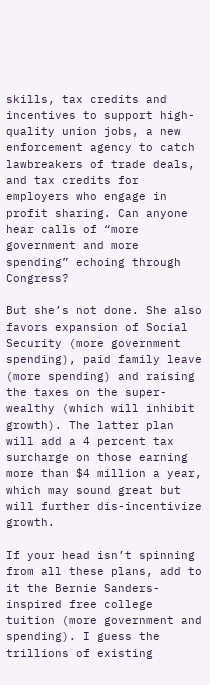skills, tax credits and incentives to support high-quality union jobs, a new enforcement agency to catch lawbreakers of trade deals, and tax credits for employers who engage in profit sharing. Can anyone hear calls of “more government and more spending” echoing through Congress?

But she’s not done. She also favors expansion of Social Security (more government spending), paid family leave (more spending) and raising the taxes on the super-wealthy (which will inhibit growth). The latter plan will add a 4 percent tax surcharge on those earning more than $4 million a year, which may sound great but will further dis-incentivize growth.

If your head isn’t spinning from all these plans, add to it the Bernie Sanders-inspired free college tuition (more government and spending). I guess the trillions of existing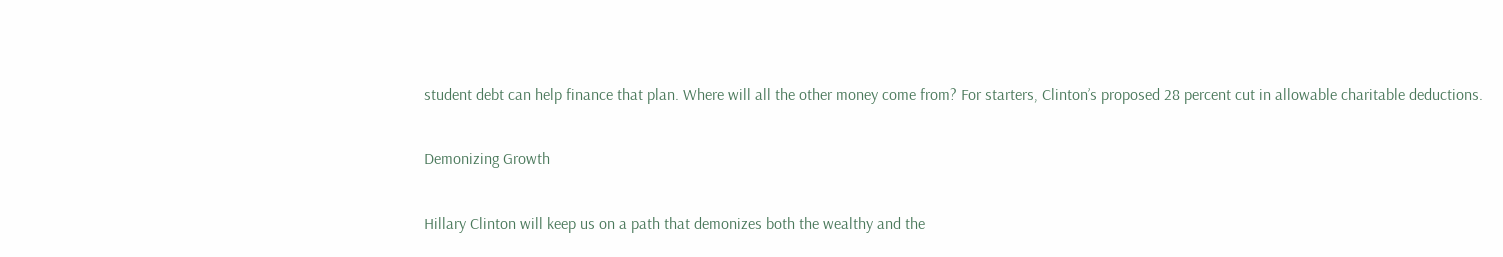student debt can help finance that plan. Where will all the other money come from? For starters, Clinton’s proposed 28 percent cut in allowable charitable deductions.

Demonizing Growth

Hillary Clinton will keep us on a path that demonizes both the wealthy and the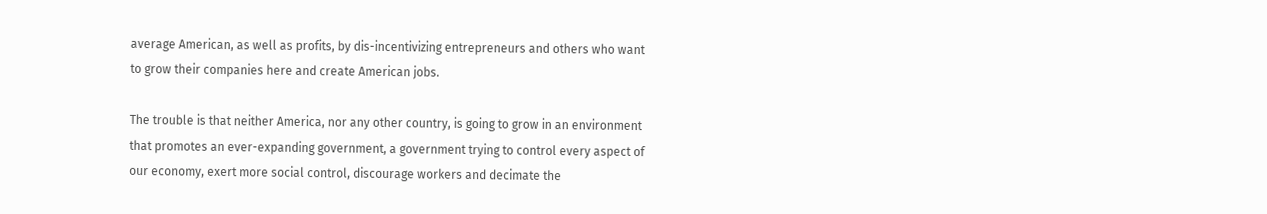average American, as well as profits, by dis-incentivizing entrepreneurs and others who want to grow their companies here and create American jobs.

The trouble is that neither America, nor any other country, is going to grow in an environment that promotes an ever-expanding government, a government trying to control every aspect of our economy, exert more social control, discourage workers and decimate the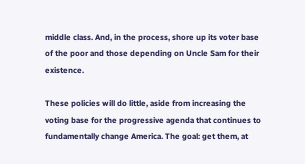middle class. And, in the process, shore up its voter base of the poor and those depending on Uncle Sam for their existence.

These policies will do little, aside from increasing the voting base for the progressive agenda that continues to fundamentally change America. The goal: get them, at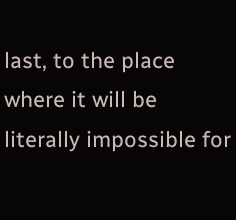last, to the place where it will be literally impossible for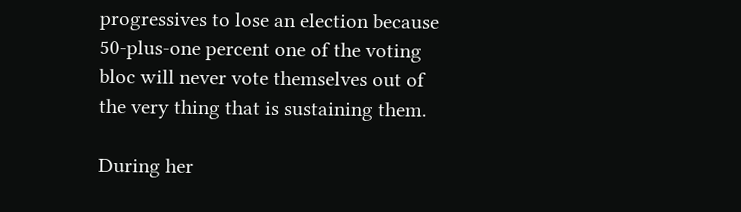progressives to lose an election because 50-plus-one percent one of the voting bloc will never vote themselves out of the very thing that is sustaining them.

During her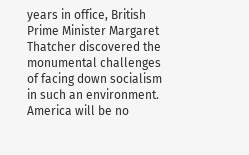years in office, British Prime Minister Margaret Thatcher discovered the monumental challenges of facing down socialism in such an environment. America will be no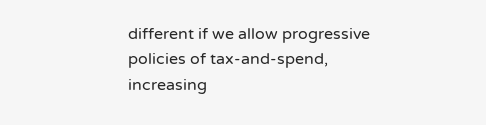different if we allow progressive policies of tax-and-spend, increasing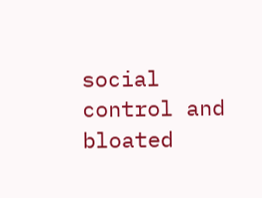social control and bloated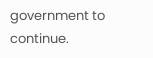government to continue.